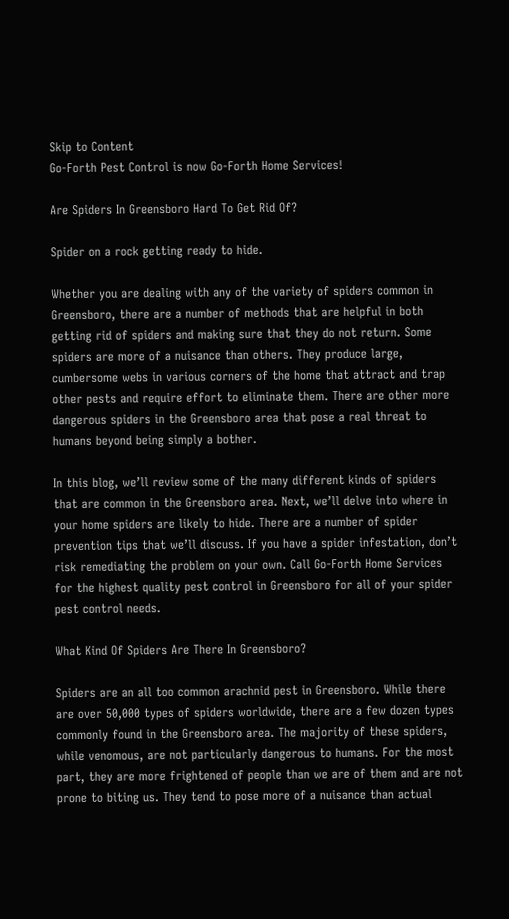Skip to Content
Go-Forth Pest Control is now Go-Forth Home Services!

Are Spiders In Greensboro Hard To Get Rid Of?

Spider on a rock getting ready to hide.

Whether you are dealing with any of the variety of spiders common in Greensboro, there are a number of methods that are helpful in both getting rid of spiders and making sure that they do not return. Some spiders are more of a nuisance than others. They produce large, cumbersome webs in various corners of the home that attract and trap other pests and require effort to eliminate them. There are other more dangerous spiders in the Greensboro area that pose a real threat to humans beyond being simply a bother.

In this blog, we’ll review some of the many different kinds of spiders that are common in the Greensboro area. Next, we’ll delve into where in your home spiders are likely to hide. There are a number of spider prevention tips that we’ll discuss. If you have a spider infestation, don’t risk remediating the problem on your own. Call Go-Forth Home Services for the highest quality pest control in Greensboro for all of your spider pest control needs.

What Kind Of Spiders Are There In Greensboro?

Spiders are an all too common arachnid pest in Greensboro. While there are over 50,000 types of spiders worldwide, there are a few dozen types commonly found in the Greensboro area. The majority of these spiders, while venomous, are not particularly dangerous to humans. For the most part, they are more frightened of people than we are of them and are not prone to biting us. They tend to pose more of a nuisance than actual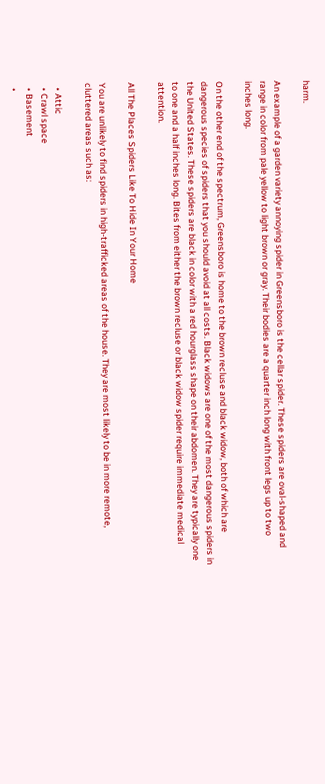harm.

An example of a garden variety annoying spider in Greensboro is the cellar spider. These spiders are oval-shaped and range in color from pale yellow to light brown or gray. Their bodies are a quarter inch long with front legs up to two inches long.

On the other end of the spectrum, Greensboro is home to the brown recluse and black widow, both of which are dangerous species of spiders that you should avoid at all costs. Black widows are one of the most dangerous spiders in the United States. These spiders are black in color with a red hourglass shape on their abdomen. They are typically one to one and a half inches long. Bites from either the brown recluse or black widow spider require immediate medical attention.

All The Places Spiders Like To Hide In Your Home

You are unlikely to find spiders in high-trafficked areas of the house. They are most likely to be in more remote, cluttered areas such as:

  • Attic
  • Crawl space
  • Basement
  •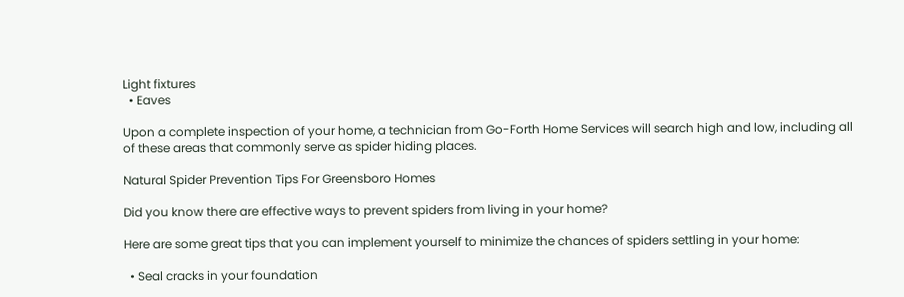Light fixtures
  • Eaves

Upon a complete inspection of your home, a technician from Go-Forth Home Services will search high and low, including all of these areas that commonly serve as spider hiding places.

Natural Spider Prevention Tips For Greensboro Homes

Did you know there are effective ways to prevent spiders from living in your home?

Here are some great tips that you can implement yourself to minimize the chances of spiders settling in your home:

  • Seal cracks in your foundation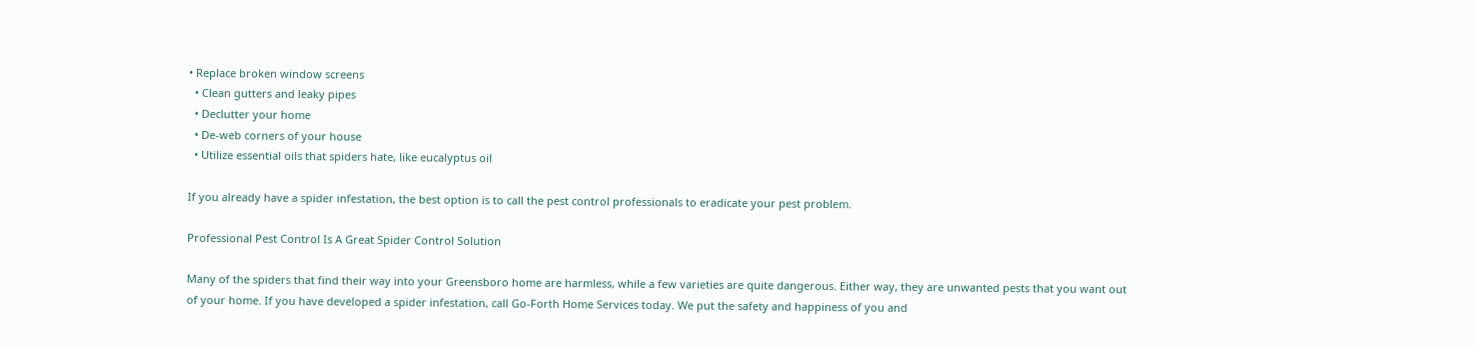• Replace broken window screens
  • Clean gutters and leaky pipes
  • Declutter your home
  • De-web corners of your house
  • Utilize essential oils that spiders hate, like eucalyptus oil

If you already have a spider infestation, the best option is to call the pest control professionals to eradicate your pest problem.

Professional Pest Control Is A Great Spider Control Solution

Many of the spiders that find their way into your Greensboro home are harmless, while a few varieties are quite dangerous. Either way, they are unwanted pests that you want out of your home. If you have developed a spider infestation, call Go-Forth Home Services today. We put the safety and happiness of you and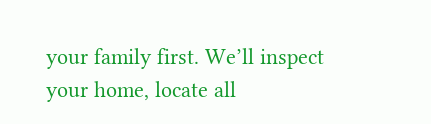your family first. We’ll inspect your home, locate all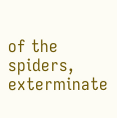of the spiders, exterminate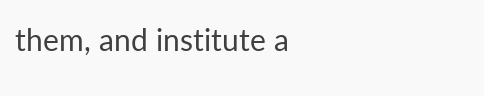them, and institute a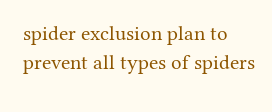spider exclusion plan to prevent all types of spiders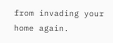from invading your home again.